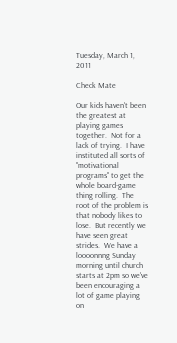Tuesday, March 1, 2011

Check Mate

Our kids haven't been the greatest at playing games together.  Not for a lack of trying.  I have instituted all sorts of "motivational programs" to get the whole board-game thing rolling.  The root of the problem is that nobody likes to lose.  But recently we have seen great strides.  We have a loooonnng Sunday morning until church starts at 2pm so we've been encouraging a lot of game playing on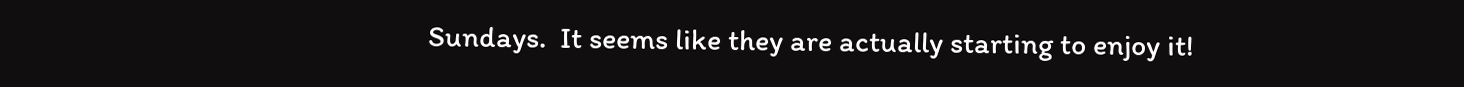Sundays.  It seems like they are actually starting to enjoy it!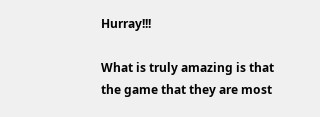Hurray!!!

What is truly amazing is that the game that they are most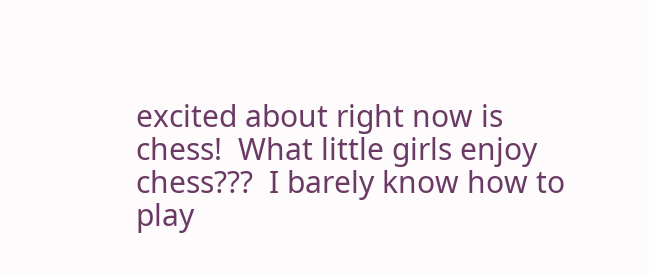excited about right now is chess!  What little girls enjoy chess???  I barely know how to play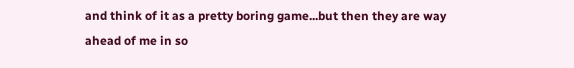and think of it as a pretty boring game...but then they are way ahead of me in so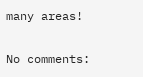many areas!

No comments: